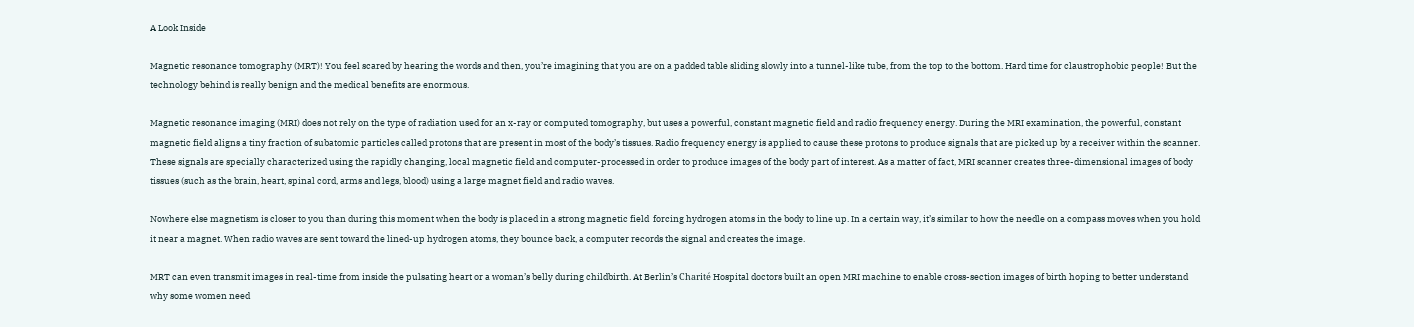A Look Inside

Magnetic resonance tomography (MRT)! You feel scared by hearing the words and then, you’re imagining that you are on a padded table sliding slowly into a tunnel-like tube, from the top to the bottom. Hard time for claustrophobic people! But the technology behind is really benign and the medical benefits are enormous.

Magnetic resonance imaging (MRI) does not rely on the type of radiation used for an x-ray or computed tomography, but uses a powerful, constant magnetic field and radio frequency energy. During the MRI examination, the powerful, constant magnetic field aligns a tiny fraction of subatomic particles called protons that are present in most of the body’s tissues. Radio frequency energy is applied to cause these protons to produce signals that are picked up by a receiver within the scanner. These signals are specially characterized using the rapidly changing, local magnetic field and computer-processed in order to produce images of the body part of interest. As a matter of fact, MRI scanner creates three-dimensional images of body tissues (such as the brain, heart, spinal cord, arms and legs, blood) using a large magnet field and radio waves.

Nowhere else magnetism is closer to you than during this moment when the body is placed in a strong magnetic field  forcing hydrogen atoms in the body to line up. In a certain way, it’s similar to how the needle on a compass moves when you hold it near a magnet. When radio waves are sent toward the lined-up hydrogen atoms, they bounce back, a computer records the signal and creates the image.

MRT can even transmit images in real-time from inside the pulsating heart or a woman’s belly during childbirth. At Berlin’s Charité Hospital doctors built an open MRI machine to enable cross-section images of birth hoping to better understand why some women need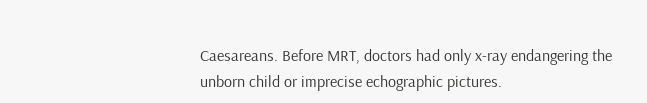Caesareans. Before MRT, doctors had only x-ray endangering the unborn child or imprecise echographic pictures.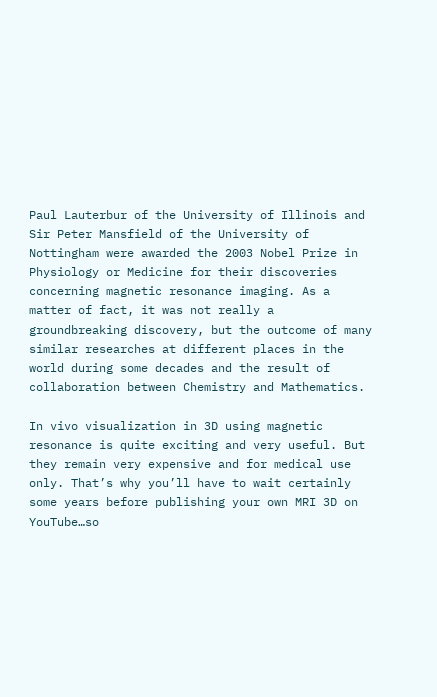Paul Lauterbur of the University of Illinois and Sir Peter Mansfield of the University of Nottingham were awarded the 2003 Nobel Prize in Physiology or Medicine for their discoveries concerning magnetic resonance imaging. As a matter of fact, it was not really a groundbreaking discovery, but the outcome of many similar researches at different places in the world during some decades and the result of collaboration between Chemistry and Mathematics.

In vivo visualization in 3D using magnetic resonance is quite exciting and very useful. But they remain very expensive and for medical use only. That’s why you’ll have to wait certainly some years before publishing your own MRI 3D on YouTube…so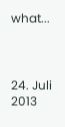what...



24. Juli 2013